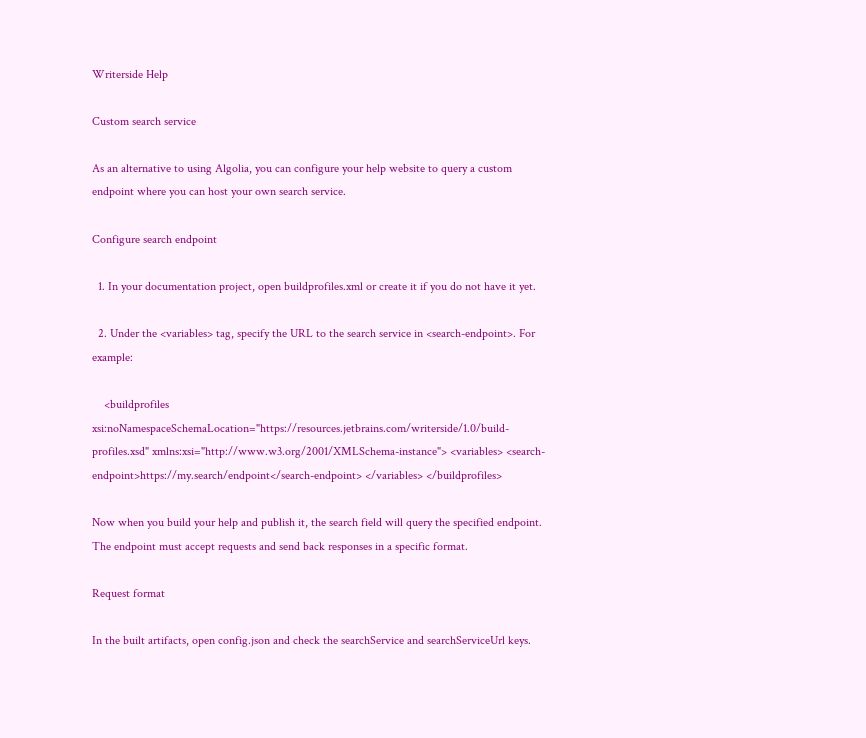Writerside Help

Custom search service

As an alternative to using Algolia, you can configure your help website to query a custom endpoint where you can host your own search service.

Configure search endpoint

  1. In your documentation project, open buildprofiles.xml or create it if you do not have it yet.

  2. Under the <variables> tag, specify the URL to the search service in <search-endpoint>. For example:

    <buildprofiles xsi:noNamespaceSchemaLocation="https://resources.jetbrains.com/writerside/1.0/build-profiles.xsd" xmlns:xsi="http://www.w3.org/2001/XMLSchema-instance"> <variables> <search-endpoint>https://my.search/endpoint</search-endpoint> </variables> </buildprofiles>

Now when you build your help and publish it, the search field will query the specified endpoint. The endpoint must accept requests and send back responses in a specific format.

Request format

In the built artifacts, open config.json and check the searchService and searchServiceUrl keys.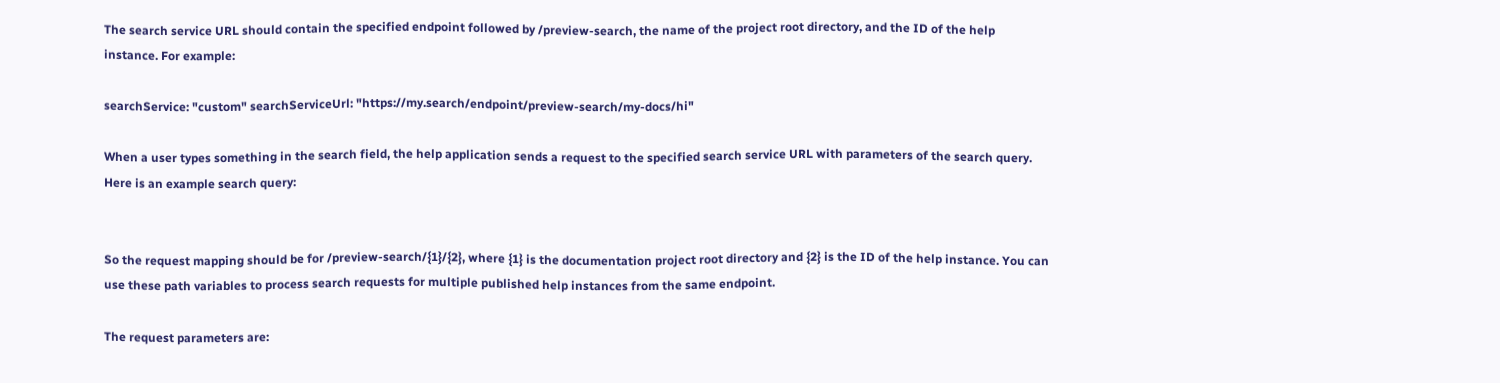The search service URL should contain the specified endpoint followed by /preview-search, the name of the project root directory, and the ID of the help instance. For example:

searchService: "custom" searchServiceUrl: "https://my.search/endpoint/preview-search/my-docs/hi"

When a user types something in the search field, the help application sends a request to the specified search service URL with parameters of the search query. Here is an example search query:


So the request mapping should be for /preview-search/{1}/{2}, where {1} is the documentation project root directory and {2} is the ID of the help instance. You can use these path variables to process search requests for multiple published help instances from the same endpoint.

The request parameters are: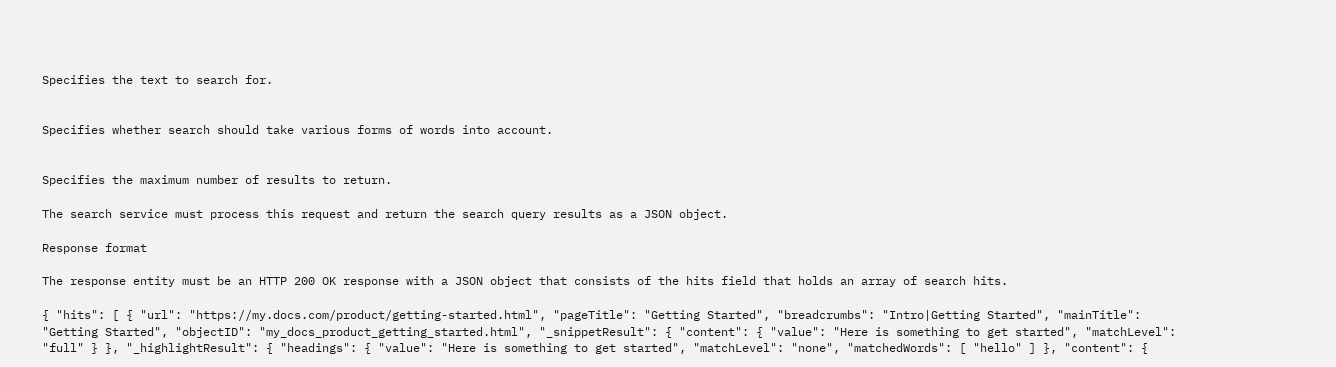Specifies the text to search for.


Specifies whether search should take various forms of words into account.


Specifies the maximum number of results to return.

The search service must process this request and return the search query results as a JSON object.

Response format

The response entity must be an HTTP 200 OK response with a JSON object that consists of the hits field that holds an array of search hits.

{ "hits": [ { "url": "https://my.docs.com/product/getting-started.html", "pageTitle": "Getting Started", "breadcrumbs": "Intro|Getting Started", "mainTitle": "Getting Started", "objectID": "my_docs_product_getting_started.html", "_snippetResult": { "content": { "value": "Here is something to get started", "matchLevel": "full" } }, "_highlightResult": { "headings": { "value": "Here is something to get started", "matchLevel": "none", "matchedWords": [ "hello" ] }, "content": {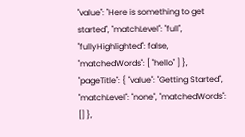"value": "Here is something to get started", "matchLevel": "full", "fullyHighlighted": false, "matchedWords": [ "hello" ] }, "pageTitle": { "value": "Getting Started", "matchLevel": "none", "matchedWords": [] },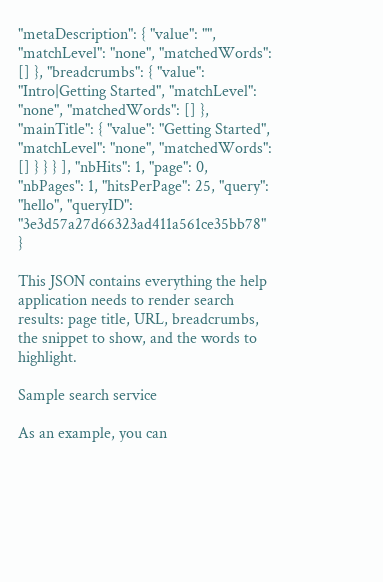"metaDescription": { "value": "", "matchLevel": "none", "matchedWords": [] }, "breadcrumbs": { "value": "Intro|Getting Started", "matchLevel": "none", "matchedWords": [] }, "mainTitle": { "value": "Getting Started", "matchLevel": "none", "matchedWords": [] } } } ], "nbHits": 1, "page": 0, "nbPages": 1, "hitsPerPage": 25, "query": "hello", "queryID": "3e3d57a27d66323ad411a561ce35bb78" }

This JSON contains everything the help application needs to render search results: page title, URL, breadcrumbs, the snippet to show, and the words to highlight.

Sample search service

As an example, you can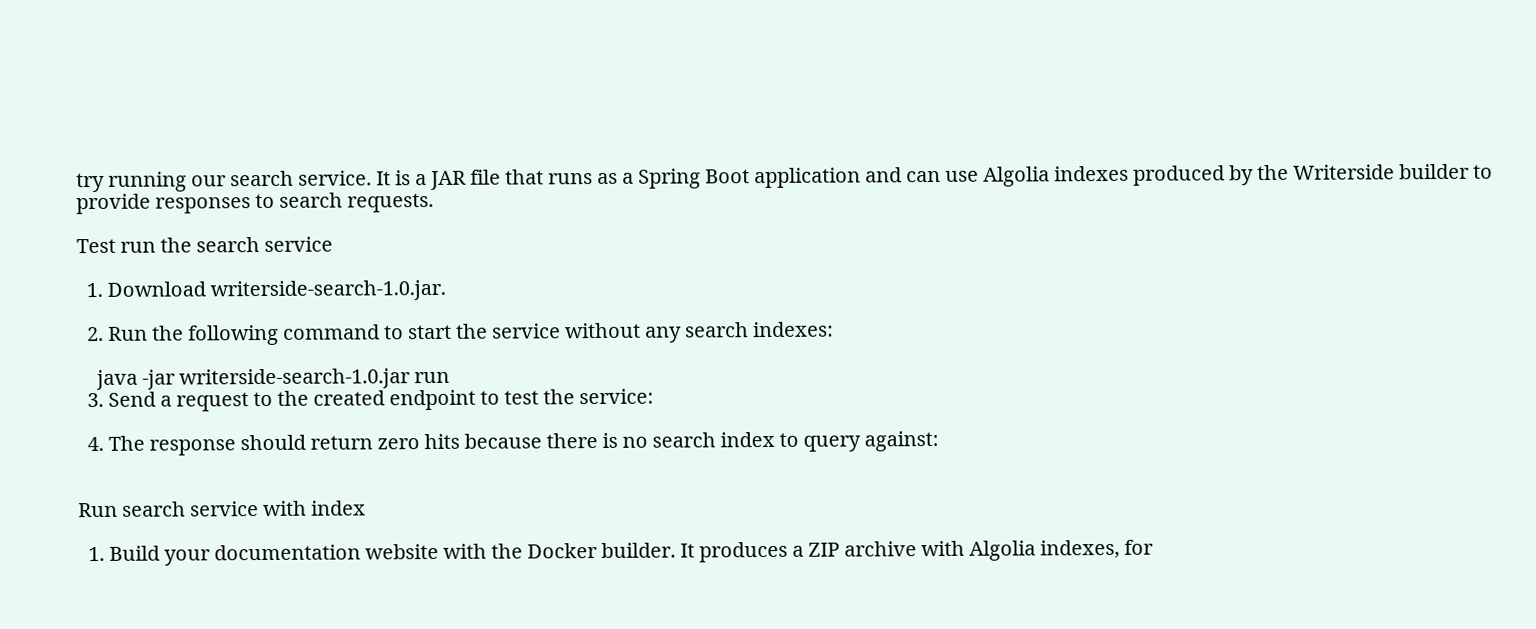try running our search service. It is a JAR file that runs as a Spring Boot application and can use Algolia indexes produced by the Writerside builder to provide responses to search requests.

Test run the search service

  1. Download writerside-search-1.0.jar.

  2. Run the following command to start the service without any search indexes:

    java -jar writerside-search-1.0.jar run
  3. Send a request to the created endpoint to test the service:

  4. The response should return zero hits because there is no search index to query against:


Run search service with index

  1. Build your documentation website with the Docker builder. It produces a ZIP archive with Algolia indexes, for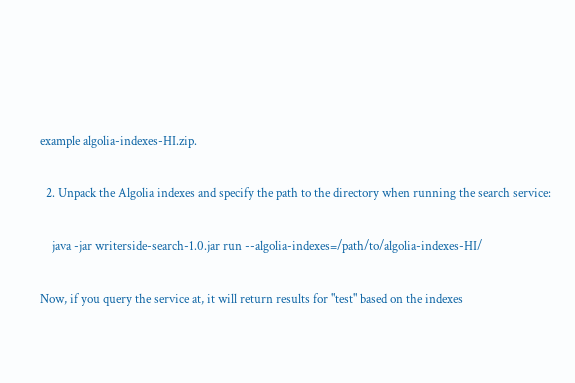example algolia-indexes-HI.zip.

  2. Unpack the Algolia indexes and specify the path to the directory when running the search service:

    java -jar writerside-search-1.0.jar run --algolia-indexes=/path/to/algolia-indexes-HI/

Now, if you query the service at, it will return results for "test" based on the indexes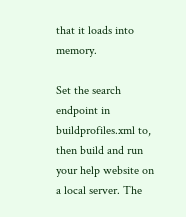that it loads into memory.

Set the search endpoint in buildprofiles.xml to, then build and run your help website on a local server. The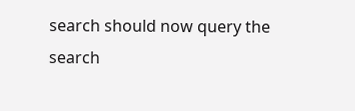search should now query the search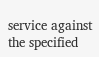service against the specified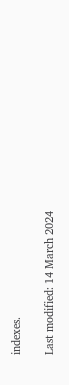indexes.

Last modified: 14 March 2024